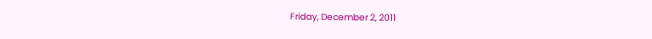Friday, December 2, 2011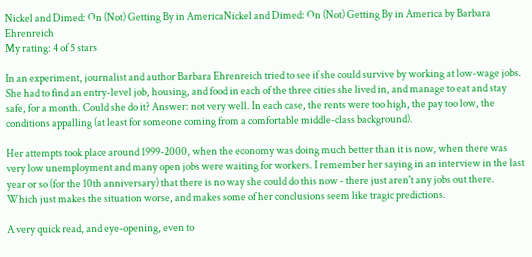Nickel and Dimed: On (Not) Getting By in AmericaNickel and Dimed: On (Not) Getting By in America by Barbara Ehrenreich
My rating: 4 of 5 stars

In an experiment, journalist and author Barbara Ehrenreich tried to see if she could survive by working at low-wage jobs. She had to find an entry-level job, housing, and food in each of the three cities she lived in, and manage to eat and stay safe, for a month. Could she do it? Answer: not very well. In each case, the rents were too high, the pay too low, the conditions appalling (at least for someone coming from a comfortable middle-class background).

Her attempts took place around 1999-2000, when the economy was doing much better than it is now, when there was very low unemployment and many open jobs were waiting for workers. I remember her saying in an interview in the last year or so (for the 10th anniversary) that there is no way she could do this now - there just aren't any jobs out there. Which just makes the situation worse, and makes some of her conclusions seem like tragic predictions.

A very quick read, and eye-opening, even to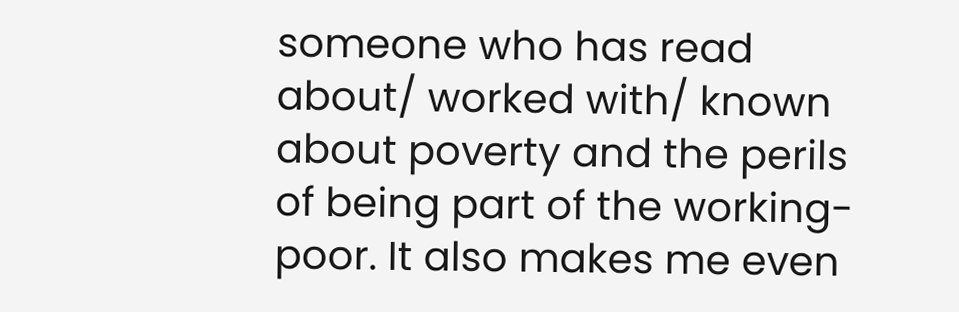someone who has read about/ worked with/ known about poverty and the perils of being part of the working-poor. It also makes me even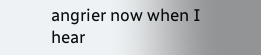angrier now when I hear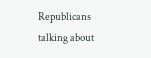Republicans talking about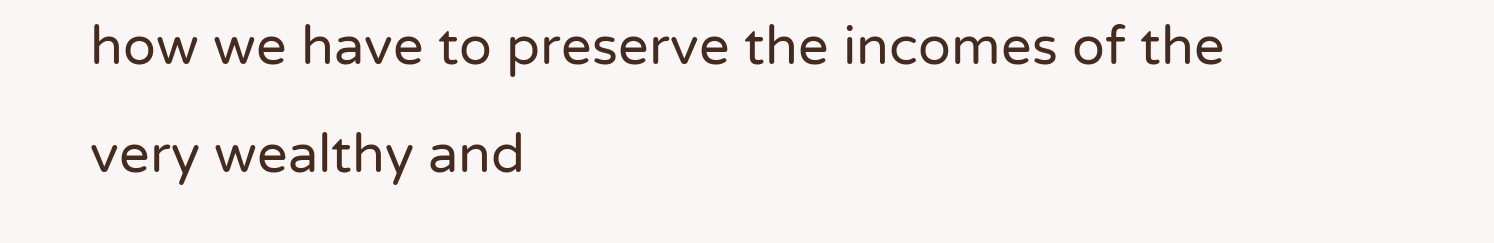how we have to preserve the incomes of the very wealthy and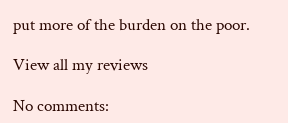put more of the burden on the poor.

View all my reviews

No comments: